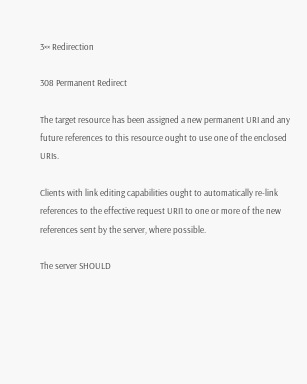3×× Redirection

308 Permanent Redirect

The target resource has been assigned a new permanent URI and any future references to this resource ought to use one of the enclosed URIs.

Clients with link editing capabilities ought to automatically re-link references to the effective request URI1 to one or more of the new references sent by the server, where possible.

The server SHOULD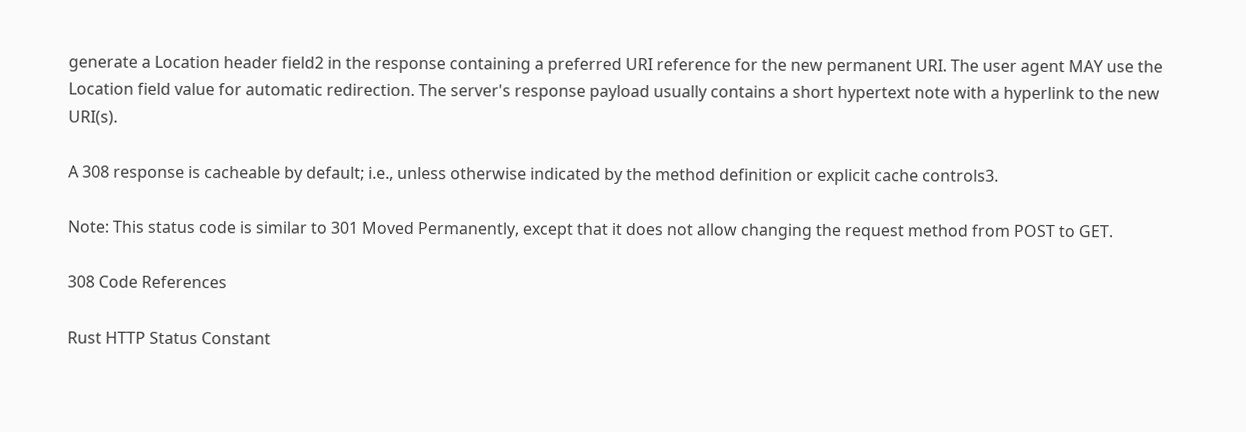generate a Location header field2 in the response containing a preferred URI reference for the new permanent URI. The user agent MAY use the Location field value for automatic redirection. The server's response payload usually contains a short hypertext note with a hyperlink to the new URI(s).

A 308 response is cacheable by default; i.e., unless otherwise indicated by the method definition or explicit cache controls3.

Note: This status code is similar to 301 Moved Permanently, except that it does not allow changing the request method from POST to GET.

308 Code References

Rust HTTP Status Constant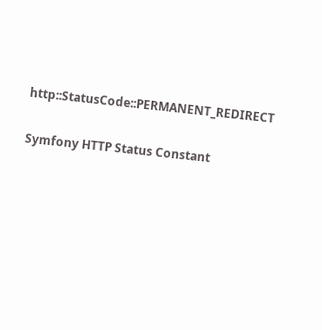http::StatusCode::PERMANENT_REDIRECT

Symfony HTTP Status Constant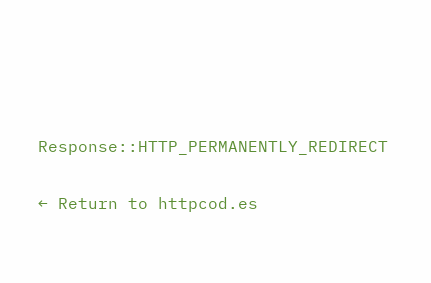Response::HTTP_PERMANENTLY_REDIRECT

← Return to httpcod.es